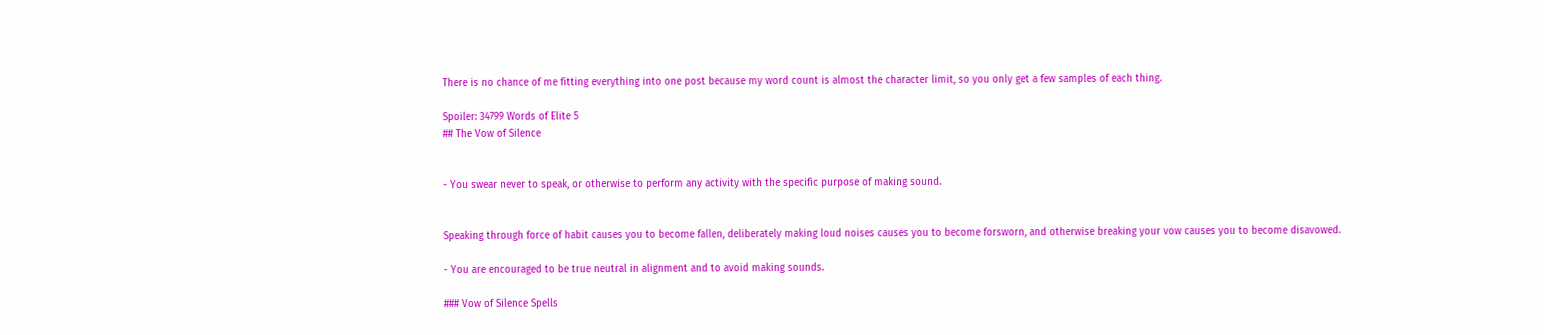There is no chance of me fitting everything into one post because my word count is almost the character limit, so you only get a few samples of each thing.

Spoiler: 34799 Words of Elite 5
## The Vow of Silence


- You swear never to speak, or otherwise to perform any activity with the specific purpose of making sound.


Speaking through force of habit causes you to become fallen, deliberately making loud noises causes you to become forsworn, and otherwise breaking your vow causes you to become disavowed.

- You are encouraged to be true neutral in alignment and to avoid making sounds.

### Vow of Silence Spells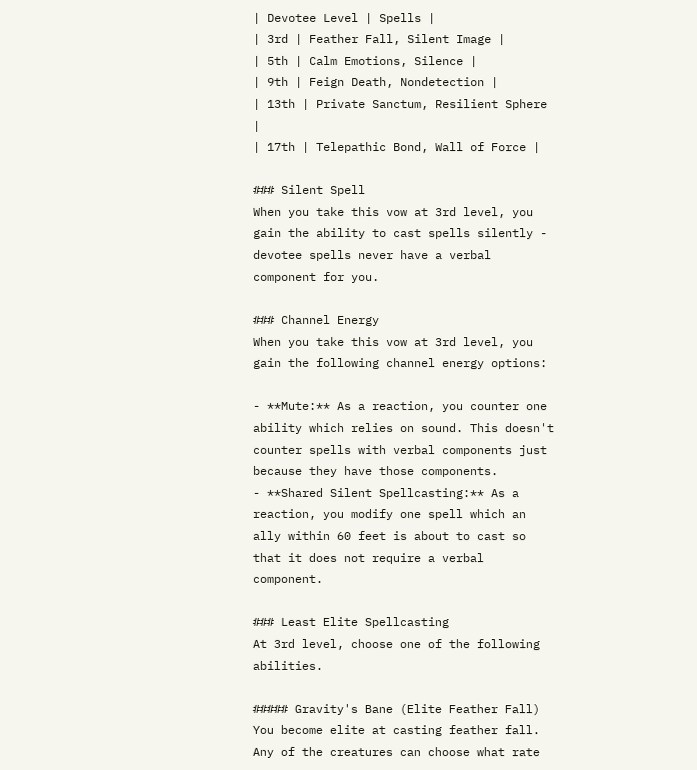| Devotee Level | Spells |
| 3rd | Feather Fall, Silent Image |
| 5th | Calm Emotions, Silence |
| 9th | Feign Death, Nondetection |
| 13th | Private Sanctum, Resilient Sphere |
| 17th | Telepathic Bond, Wall of Force |

### Silent Spell
When you take this vow at 3rd level, you gain the ability to cast spells silently - devotee spells never have a verbal component for you.

### Channel Energy
When you take this vow at 3rd level, you gain the following channel energy options:

- **Mute:** As a reaction, you counter one ability which relies on sound. This doesn't counter spells with verbal components just because they have those components.
- **Shared Silent Spellcasting:** As a reaction, you modify one spell which an ally within 60 feet is about to cast so that it does not require a verbal component.

### Least Elite Spellcasting
At 3rd level, choose one of the following abilities.

##### Gravity's Bane (Elite Feather Fall)
You become elite at casting feather fall. Any of the creatures can choose what rate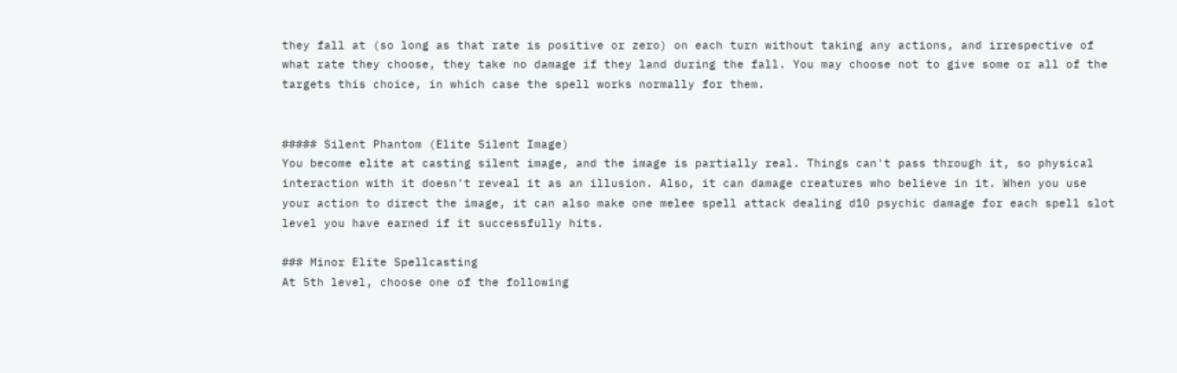they fall at (so long as that rate is positive or zero) on each turn without taking any actions, and irrespective of what rate they choose, they take no damage if they land during the fall. You may choose not to give some or all of the targets this choice, in which case the spell works normally for them.


##### Silent Phantom (Elite Silent Image)
You become elite at casting silent image, and the image is partially real. Things can't pass through it, so physical interaction with it doesn't reveal it as an illusion. Also, it can damage creatures who believe in it. When you use your action to direct the image, it can also make one melee spell attack dealing d10 psychic damage for each spell slot level you have earned if it successfully hits.

### Minor Elite Spellcasting
At 5th level, choose one of the following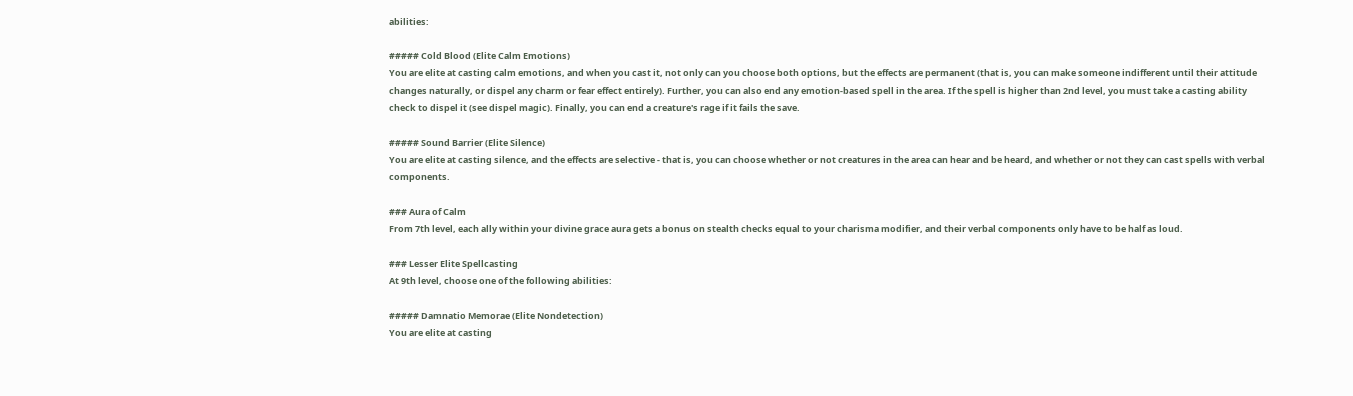abilities:

##### Cold Blood (Elite Calm Emotions)
You are elite at casting calm emotions, and when you cast it, not only can you choose both options, but the effects are permanent (that is, you can make someone indifferent until their attitude changes naturally, or dispel any charm or fear effect entirely). Further, you can also end any emotion-based spell in the area. If the spell is higher than 2nd level, you must take a casting ability check to dispel it (see dispel magic). Finally, you can end a creature's rage if it fails the save.

##### Sound Barrier (Elite Silence)
You are elite at casting silence, and the effects are selective - that is, you can choose whether or not creatures in the area can hear and be heard, and whether or not they can cast spells with verbal components.

### Aura of Calm
From 7th level, each ally within your divine grace aura gets a bonus on stealth checks equal to your charisma modifier, and their verbal components only have to be half as loud.

### Lesser Elite Spellcasting
At 9th level, choose one of the following abilities:

##### Damnatio Memorae (Elite Nondetection)
You are elite at casting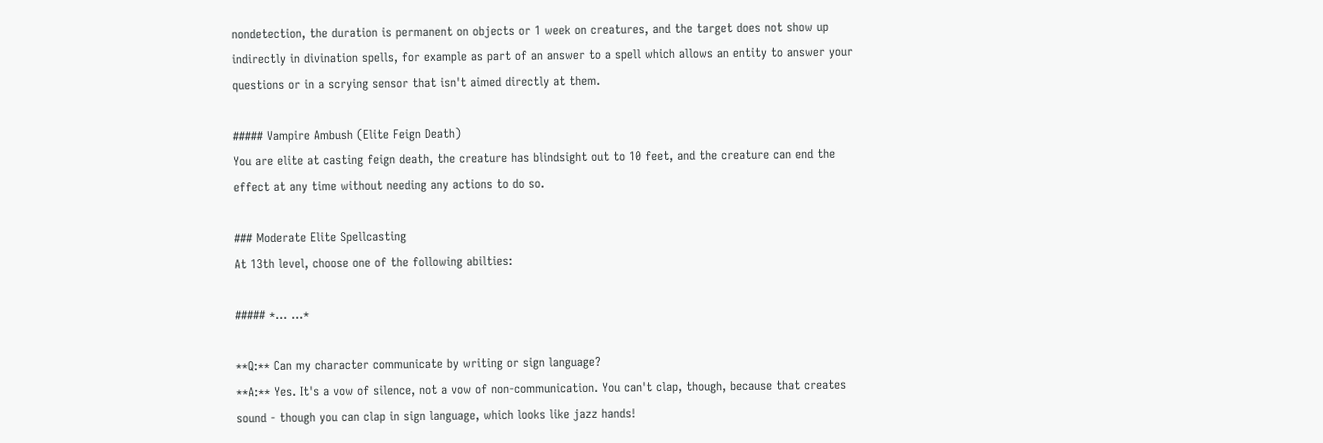nondetection, the duration is permanent on objects or 1 week on creatures, and the target does not show up indirectly in divination spells, for example as part of an answer to a spell which allows an entity to answer your questions or in a scrying sensor that isn't aimed directly at them.

##### Vampire Ambush (Elite Feign Death)
You are elite at casting feign death, the creature has blindsight out to 10 feet, and the creature can end the effect at any time without needing any actions to do so.

### Moderate Elite Spellcasting
At 13th level, choose one of the following abilties:

##### *... ...*

**Q:** Can my character communicate by writing or sign language?
**A:** Yes. It's a vow of silence, not a vow of non-communication. You can't clap, though, because that creates sound - though you can clap in sign language, which looks like jazz hands!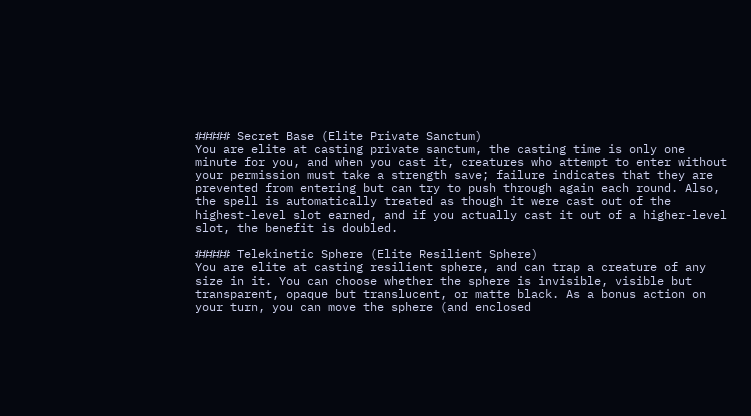##### Secret Base (Elite Private Sanctum)
You are elite at casting private sanctum, the casting time is only one minute for you, and when you cast it, creatures who attempt to enter without your permission must take a strength save; failure indicates that they are prevented from entering but can try to push through again each round. Also, the spell is automatically treated as though it were cast out of the highest-level slot earned, and if you actually cast it out of a higher-level slot, the benefit is doubled.

##### Telekinetic Sphere (Elite Resilient Sphere)
You are elite at casting resilient sphere, and can trap a creature of any size in it. You can choose whether the sphere is invisible, visible but transparent, opaque but translucent, or matte black. As a bonus action on your turn, you can move the sphere (and enclosed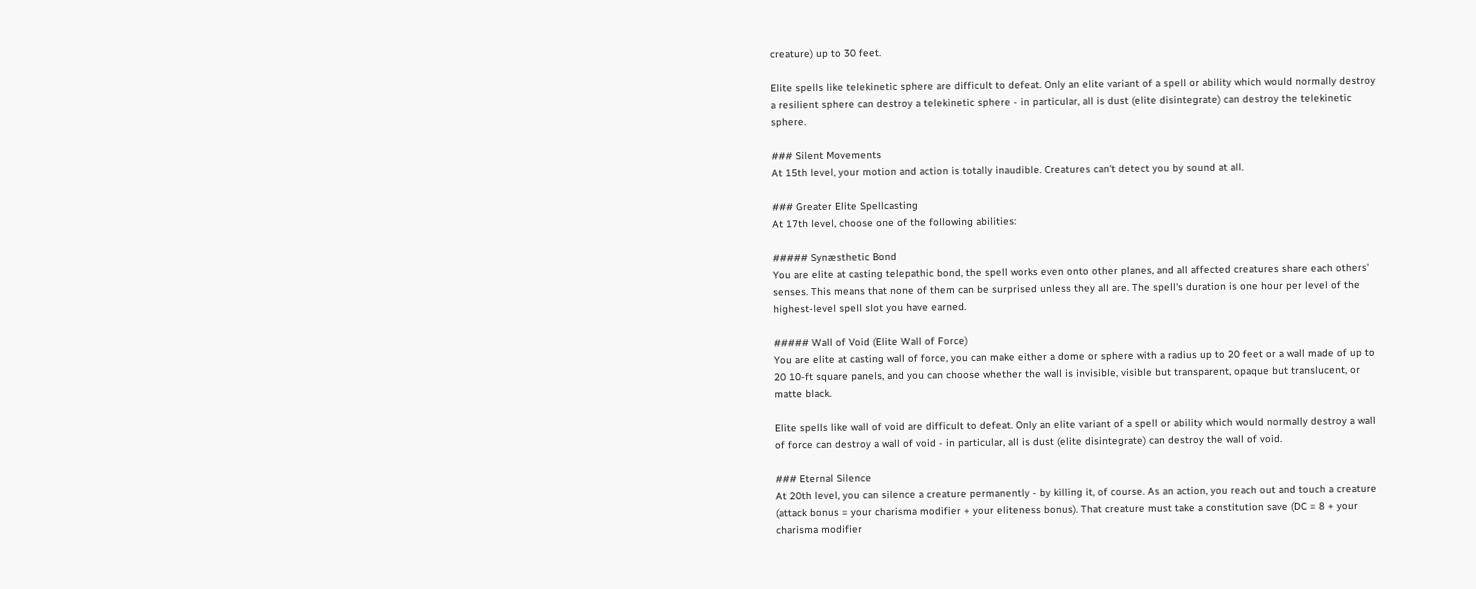creature) up to 30 feet.

Elite spells like telekinetic sphere are difficult to defeat. Only an elite variant of a spell or ability which would normally destroy a resilient sphere can destroy a telekinetic sphere - in particular, all is dust (elite disintegrate) can destroy the telekinetic sphere.

### Silent Movements
At 15th level, your motion and action is totally inaudible. Creatures can't detect you by sound at all.

### Greater Elite Spellcasting
At 17th level, choose one of the following abilities:

##### Synæsthetic Bond
You are elite at casting telepathic bond, the spell works even onto other planes, and all affected creatures share each others' senses. This means that none of them can be surprised unless they all are. The spell's duration is one hour per level of the highest-level spell slot you have earned.

##### Wall of Void (Elite Wall of Force)
You are elite at casting wall of force, you can make either a dome or sphere with a radius up to 20 feet or a wall made of up to 20 10-ft square panels, and you can choose whether the wall is invisible, visible but transparent, opaque but translucent, or matte black.

Elite spells like wall of void are difficult to defeat. Only an elite variant of a spell or ability which would normally destroy a wall of force can destroy a wall of void - in particular, all is dust (elite disintegrate) can destroy the wall of void.

### Eternal Silence
At 20th level, you can silence a creature permanently - by killing it, of course. As an action, you reach out and touch a creature (attack bonus = your charisma modifier + your eliteness bonus). That creature must take a constitution save (DC = 8 + your charisma modifier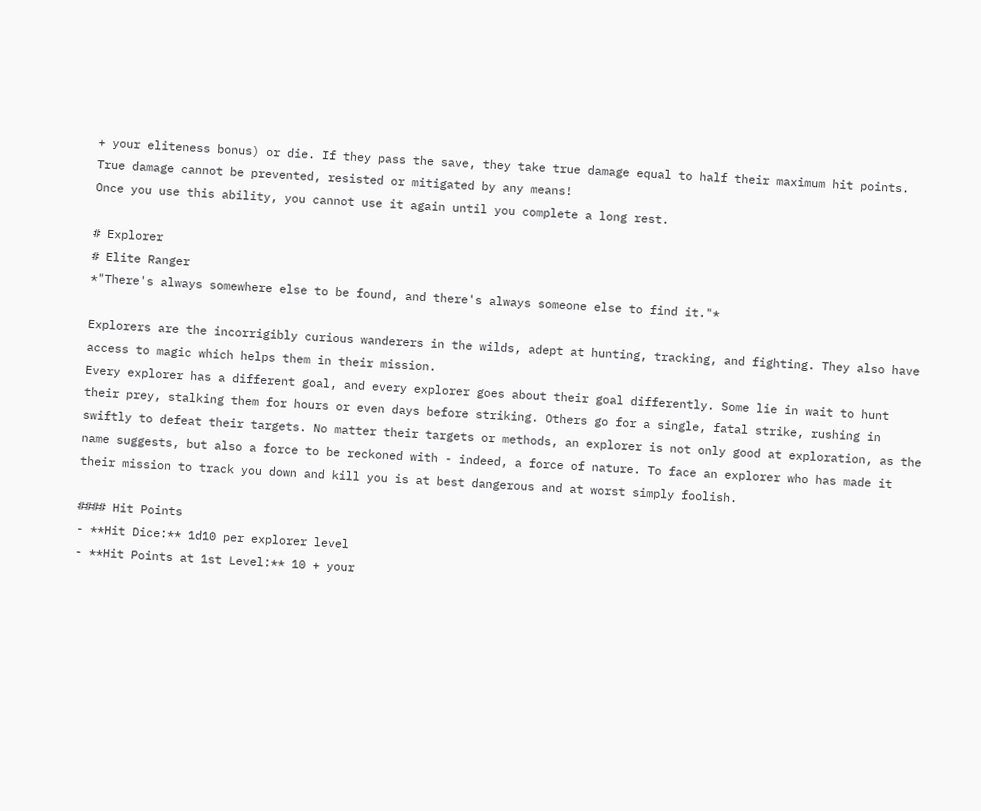+ your eliteness bonus) or die. If they pass the save, they take true damage equal to half their maximum hit points. True damage cannot be prevented, resisted or mitigated by any means!
Once you use this ability, you cannot use it again until you complete a long rest.

# Explorer
# Elite Ranger
*"There's always somewhere else to be found, and there's always someone else to find it."*

Explorers are the incorrigibly curious wanderers in the wilds, adept at hunting, tracking, and fighting. They also have access to magic which helps them in their mission.
Every explorer has a different goal, and every explorer goes about their goal differently. Some lie in wait to hunt their prey, stalking them for hours or even days before striking. Others go for a single, fatal strike, rushing in swiftly to defeat their targets. No matter their targets or methods, an explorer is not only good at exploration, as the name suggests, but also a force to be reckoned with - indeed, a force of nature. To face an explorer who has made it their mission to track you down and kill you is at best dangerous and at worst simply foolish.

#### Hit Points
- **Hit Dice:** 1d10 per explorer level
- **Hit Points at 1st Level:** 10 + your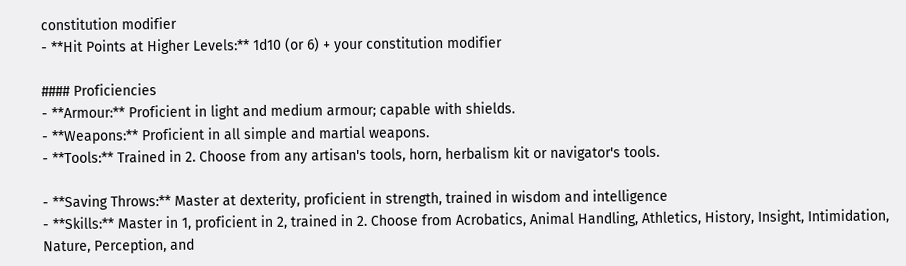constitution modifier
- **Hit Points at Higher Levels:** 1d10 (or 6) + your constitution modifier

#### Proficiencies
- **Armour:** Proficient in light and medium armour; capable with shields.
- **Weapons:** Proficient in all simple and martial weapons.
- **Tools:** Trained in 2. Choose from any artisan's tools, horn, herbalism kit or navigator's tools.

- **Saving Throws:** Master at dexterity, proficient in strength, trained in wisdom and intelligence
- **Skills:** Master in 1, proficient in 2, trained in 2. Choose from Acrobatics, Animal Handling, Athletics, History, Insight, Intimidation, Nature, Perception, and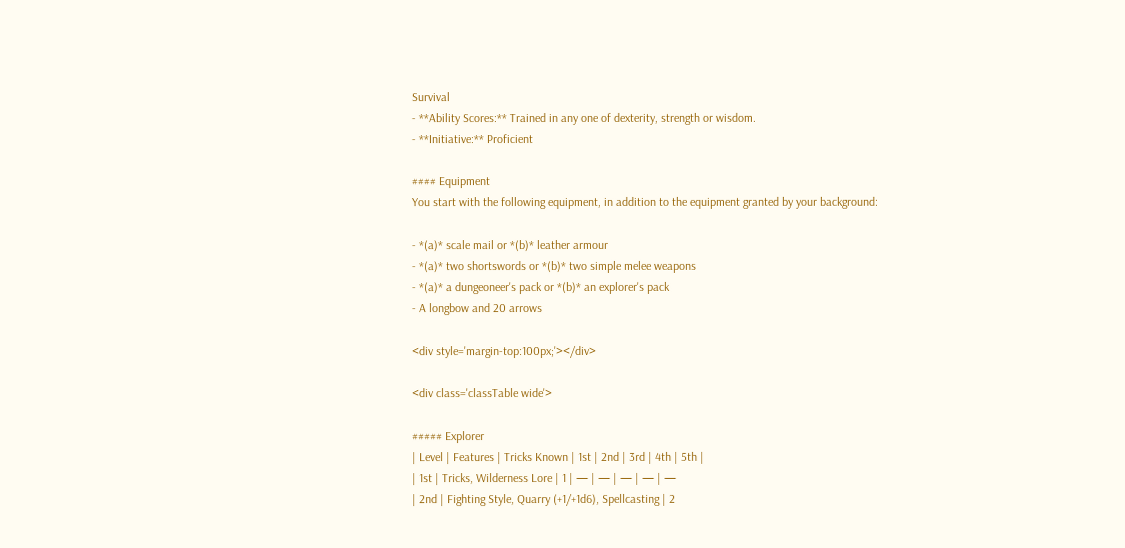Survival
- **Ability Scores:** Trained in any one of dexterity, strength or wisdom.
- **Initiative:** Proficient

#### Equipment
You start with the following equipment, in addition to the equipment granted by your background:

- *(a)* scale mail or *(b)* leather armour
- *(a)* two shortswords or *(b)* two simple melee weapons
- *(a)* a dungeoneer's pack or *(b)* an explorer's pack
- A longbow and 20 arrows

<div style='margin-top:100px;'></div>

<div class='classTable wide'>

##### Explorer
| Level | Features | Tricks Known | 1st | 2nd | 3rd | 4th | 5th |
| 1st | Tricks, Wilderness Lore | 1 | — | — | — | — | —
| 2nd | Fighting Style, Quarry (+1/+1d6), Spellcasting | 2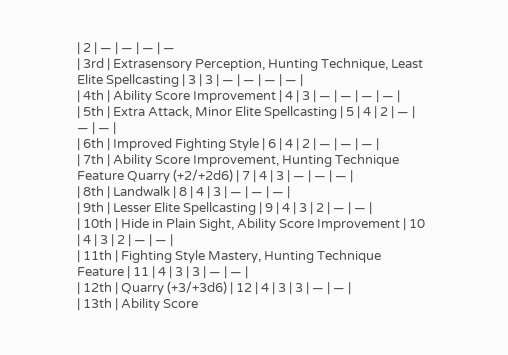| 2 | — | — | — | —
| 3rd | Extrasensory Perception, Hunting Technique, Least Elite Spellcasting | 3 | 3 | — | — | — | — |
| 4th | Ability Score Improvement | 4 | 3 | — | — | — | — |
| 5th | Extra Attack, Minor Elite Spellcasting | 5 | 4 | 2 | — | — | — |
| 6th | Improved Fighting Style | 6 | 4 | 2 | — | — | — |
| 7th | Ability Score Improvement, Hunting Technique Feature Quarry (+2/+2d6) | 7 | 4 | 3 | — | — | — |
| 8th | Landwalk | 8 | 4 | 3 | — | — | — |
| 9th | Lesser Elite Spellcasting | 9 | 4 | 3 | 2 | — | — |
| 10th | Hide in Plain Sight, Ability Score Improvement | 10 | 4 | 3 | 2 | — | — |
| 11th | Fighting Style Mastery, Hunting Technique Feature | 11 | 4 | 3 | 3 | — | — |
| 12th | Quarry (+3/+3d6) | 12 | 4 | 3 | 3 | — | — |
| 13th | Ability Score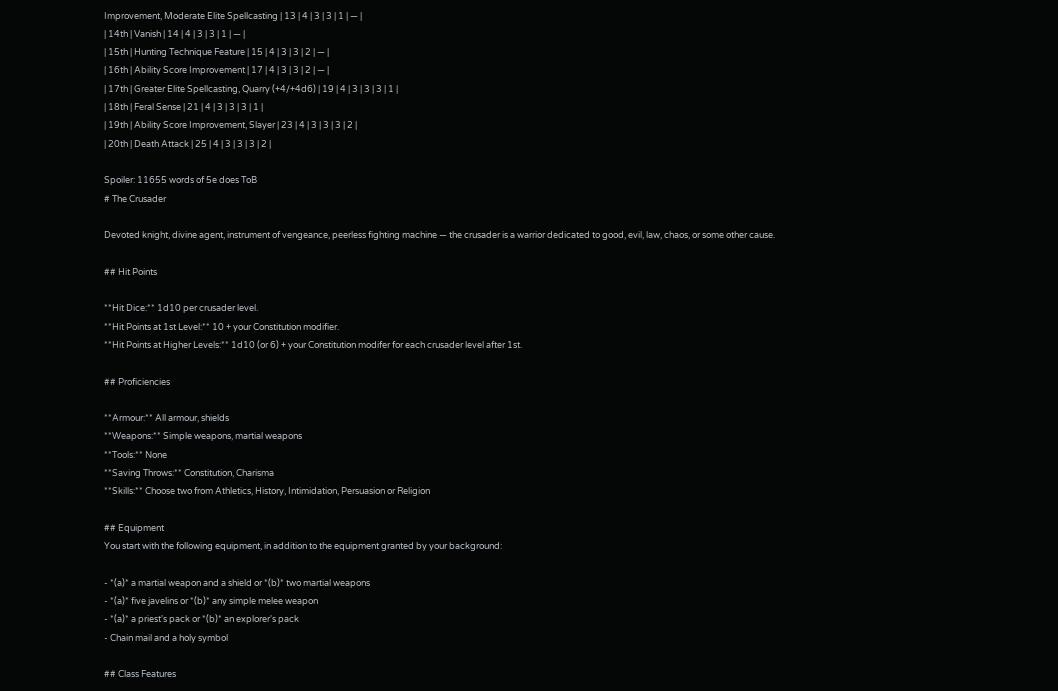Improvement, Moderate Elite Spellcasting | 13 | 4 | 3 | 3 | 1 | — |
| 14th | Vanish | 14 | 4 | 3 | 3 | 1 | — |
| 15th | Hunting Technique Feature | 15 | 4 | 3 | 3 | 2 | — |
| 16th | Ability Score Improvement | 17 | 4 | 3 | 3 | 2 | — |
| 17th | Greater Elite Spellcasting, Quarry (+4/+4d6) | 19 | 4 | 3 | 3 | 3 | 1 |
| 18th | Feral Sense | 21 | 4 | 3 | 3 | 3 | 1 |
| 19th | Ability Score Improvement, Slayer | 23 | 4 | 3 | 3 | 3 | 2 |
| 20th | Death Attack | 25 | 4 | 3 | 3 | 3 | 2 |

Spoiler: 11655 words of 5e does ToB
# The Crusader

Devoted knight, divine agent, instrument of vengeance, peerless fighting machine — the crusader is a warrior dedicated to good, evil, law, chaos, or some other cause.

## Hit Points

**Hit Dice:** 1d10 per crusader level.
**Hit Points at 1st Level:** 10 + your Constitution modifier.
**Hit Points at Higher Levels:** 1d10 (or 6) + your Constitution modifer for each crusader level after 1st.

## Proficiencies

**Armour:** All armour, shields
**Weapons:** Simple weapons, martial weapons
**Tools:** None
**Saving Throws:** Constitution, Charisma
**Skills:** Choose two from Athletics, History, Intimidation, Persuasion or Religion

## Equipment
You start with the following equipment, in addition to the equipment granted by your background:

- *(a)* a martial weapon and a shield or *(b)* two martial weapons
- *(a)* five javelins or *(b)* any simple melee weapon
- *(a)* a priest's pack or *(b)* an explorer's pack
- Chain mail and a holy symbol

## Class Features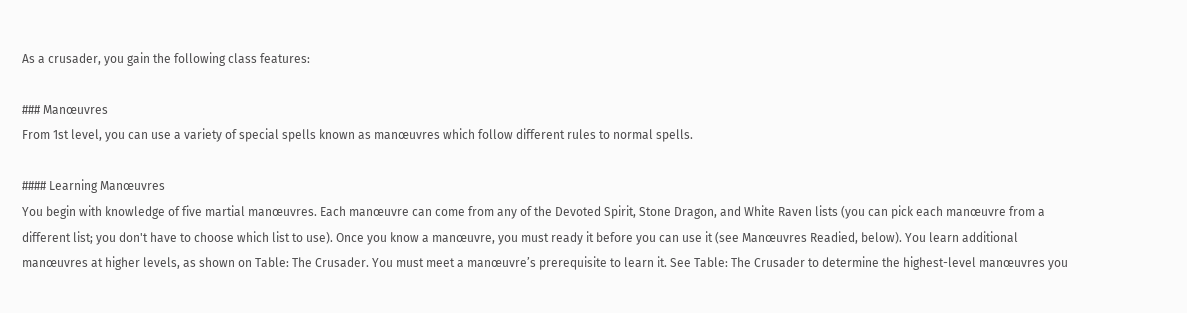As a crusader, you gain the following class features:

### Manœuvres
From 1st level, you can use a variety of special spells known as manœuvres which follow different rules to normal spells.

#### Learning Manœuvres
You begin with knowledge of five martial manœuvres. Each manœuvre can come from any of the Devoted Spirit, Stone Dragon, and White Raven lists (you can pick each manœuvre from a different list; you don't have to choose which list to use). Once you know a manœuvre, you must ready it before you can use it (see Manœuvres Readied, below). You learn additional manœuvres at higher levels, as shown on Table: The Crusader. You must meet a manœuvre’s prerequisite to learn it. See Table: The Crusader to determine the highest-level manœuvres you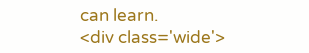can learn.
<div class='wide'>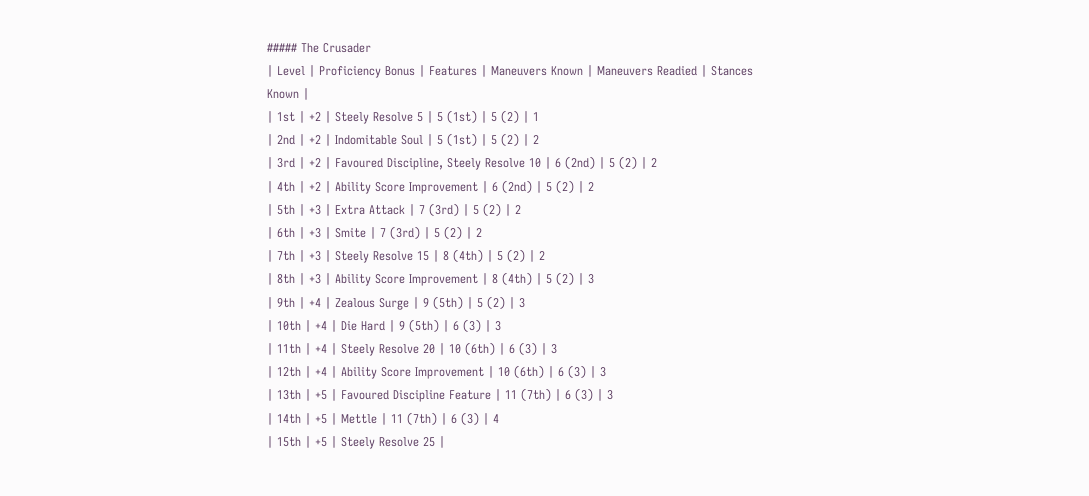##### The Crusader
| Level | Proficiency Bonus | Features | Maneuvers Known | Maneuvers Readied | Stances Known |
| 1st | +2 | Steely Resolve 5 | 5 (1st) | 5 (2) | 1
| 2nd | +2 | Indomitable Soul | 5 (1st) | 5 (2) | 2
| 3rd | +2 | Favoured Discipline, Steely Resolve 10 | 6 (2nd) | 5 (2) | 2
| 4th | +2 | Ability Score Improvement | 6 (2nd) | 5 (2) | 2
| 5th | +3 | Extra Attack | 7 (3rd) | 5 (2) | 2
| 6th | +3 | Smite | 7 (3rd) | 5 (2) | 2
| 7th | +3 | Steely Resolve 15 | 8 (4th) | 5 (2) | 2
| 8th | +3 | Ability Score Improvement | 8 (4th) | 5 (2) | 3
| 9th | +4 | Zealous Surge | 9 (5th) | 5 (2) | 3
| 10th | +4 | Die Hard | 9 (5th) | 6 (3) | 3
| 11th | +4 | Steely Resolve 20 | 10 (6th) | 6 (3) | 3
| 12th | +4 | Ability Score Improvement | 10 (6th) | 6 (3) | 3
| 13th | +5 | Favoured Discipline Feature | 11 (7th) | 6 (3) | 3
| 14th | +5 | Mettle | 11 (7th) | 6 (3) | 4
| 15th | +5 | Steely Resolve 25 |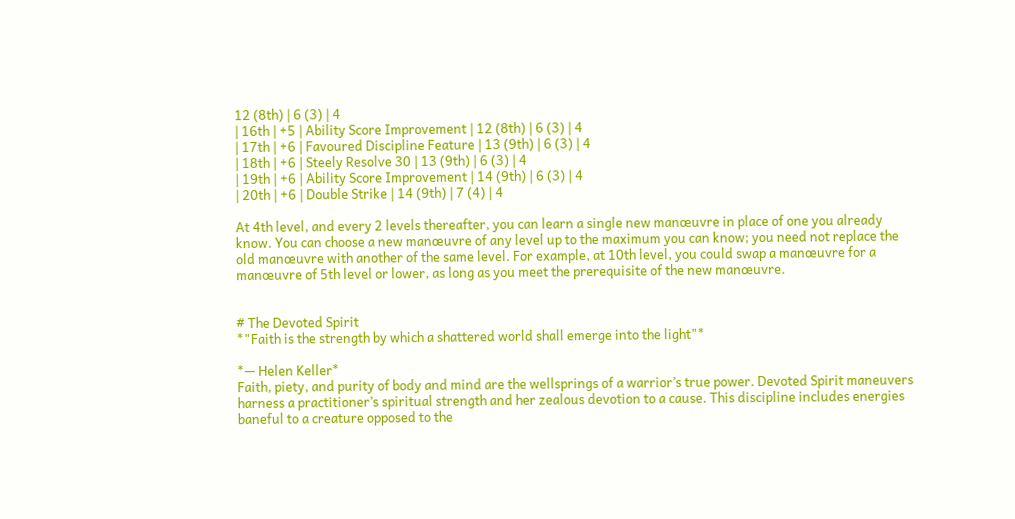12 (8th) | 6 (3) | 4
| 16th | +5 | Ability Score Improvement | 12 (8th) | 6 (3) | 4
| 17th | +6 | Favoured Discipline Feature | 13 (9th) | 6 (3) | 4
| 18th | +6 | Steely Resolve 30 | 13 (9th) | 6 (3) | 4
| 19th | +6 | Ability Score Improvement | 14 (9th) | 6 (3) | 4
| 20th | +6 | Double Strike | 14 (9th) | 7 (4) | 4

At 4th level, and every 2 levels thereafter, you can learn a single new manœuvre in place of one you already know. You can choose a new manœuvre of any level up to the maximum you can know; you need not replace the old manœuvre with another of the same level. For example, at 10th level, you could swap a manœuvre for a manœuvre of 5th level or lower, as long as you meet the prerequisite of the new manœuvre.


# The Devoted Spirit
*"Faith is the strength by which a shattered world shall emerge into the light"*

*— Helen Keller*
Faith, piety, and purity of body and mind are the wellsprings of a warrior’s true power. Devoted Spirit maneuvers harness a practitioner’s spiritual strength and her zealous devotion to a cause. This discipline includes energies baneful to a creature opposed to the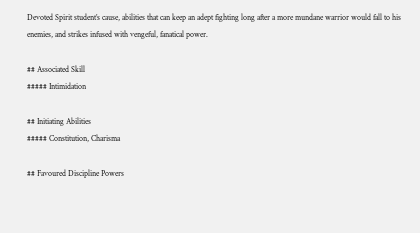Devoted Spirit student’s cause, abilities that can keep an adept fighting long after a more mundane warrior would fall to his enemies, and strikes infused with vengeful, fanatical power.

## Associated Skill
##### Intimidation

## Initiating Abilities
##### Constitution, Charisma

## Favoured Discipline Powers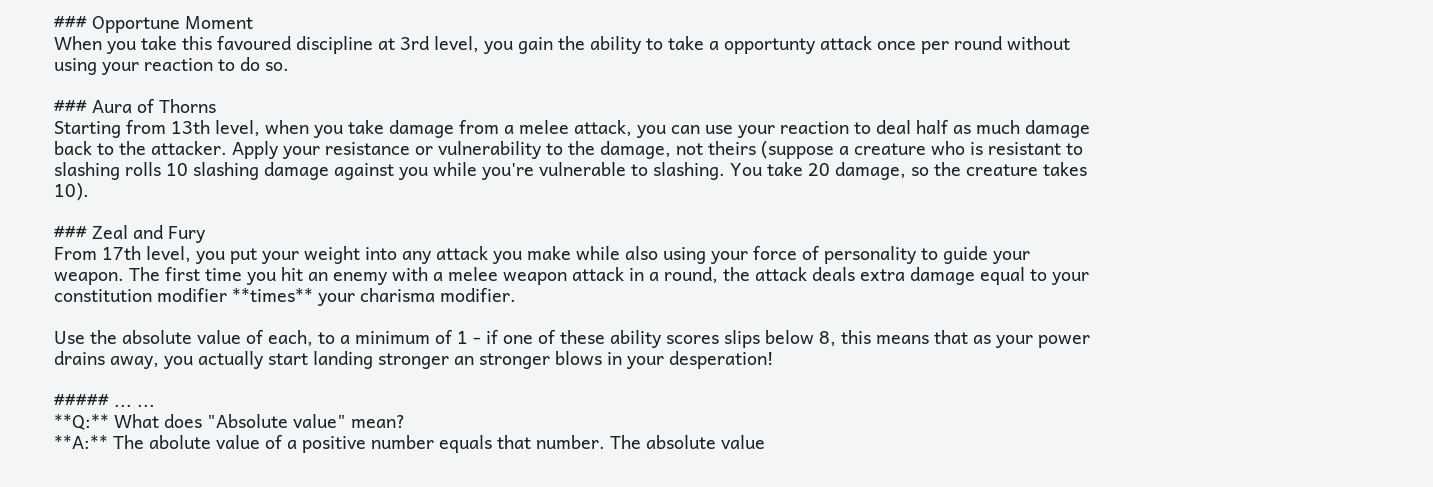### Opportune Moment
When you take this favoured discipline at 3rd level, you gain the ability to take a opportunty attack once per round without using your reaction to do so.

### Aura of Thorns
Starting from 13th level, when you take damage from a melee attack, you can use your reaction to deal half as much damage back to the attacker. Apply your resistance or vulnerability to the damage, not theirs (suppose a creature who is resistant to slashing rolls 10 slashing damage against you while you're vulnerable to slashing. You take 20 damage, so the creature takes 10).

### Zeal and Fury
From 17th level, you put your weight into any attack you make while also using your force of personality to guide your weapon. The first time you hit an enemy with a melee weapon attack in a round, the attack deals extra damage equal to your constitution modifier **times** your charisma modifier.

Use the absolute value of each, to a minimum of 1 - if one of these ability scores slips below 8, this means that as your power drains away, you actually start landing stronger an stronger blows in your desperation!

##### ... ...
**Q:** What does "Absolute value" mean?
**A:** The abolute value of a positive number equals that number. The absolute value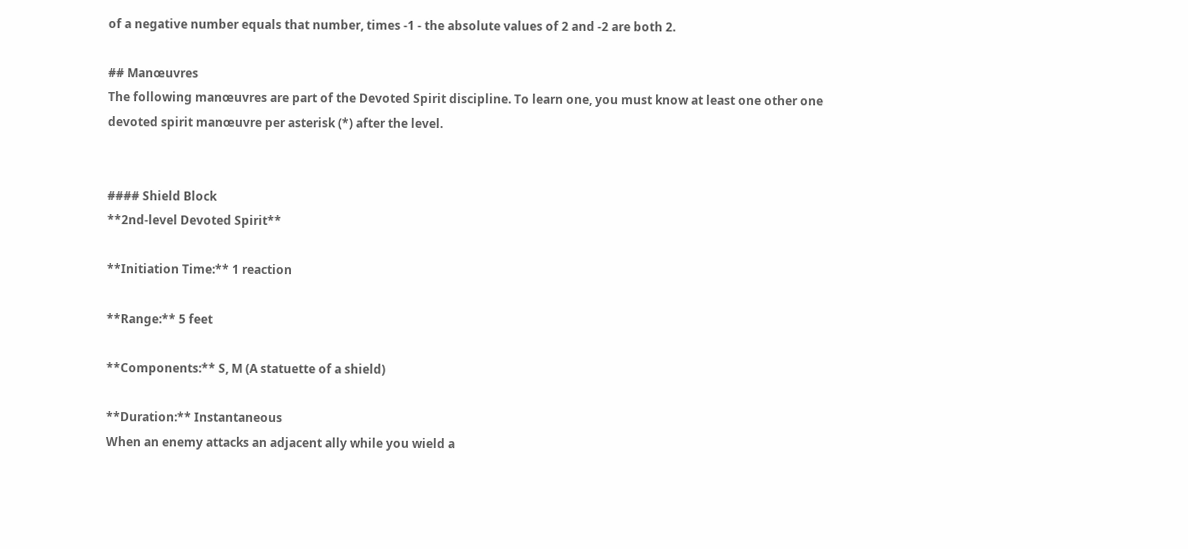of a negative number equals that number, times -1 - the absolute values of 2 and -2 are both 2.

## Manœuvres
The following manœuvres are part of the Devoted Spirit discipline. To learn one, you must know at least one other one devoted spirit manœuvre per asterisk (*) after the level.


#### Shield Block
**2nd-level Devoted Spirit**

**Initiation Time:** 1 reaction

**Range:** 5 feet

**Components:** S, M (A statuette of a shield)

**Duration:** Instantaneous
When an enemy attacks an adjacent ally while you wield a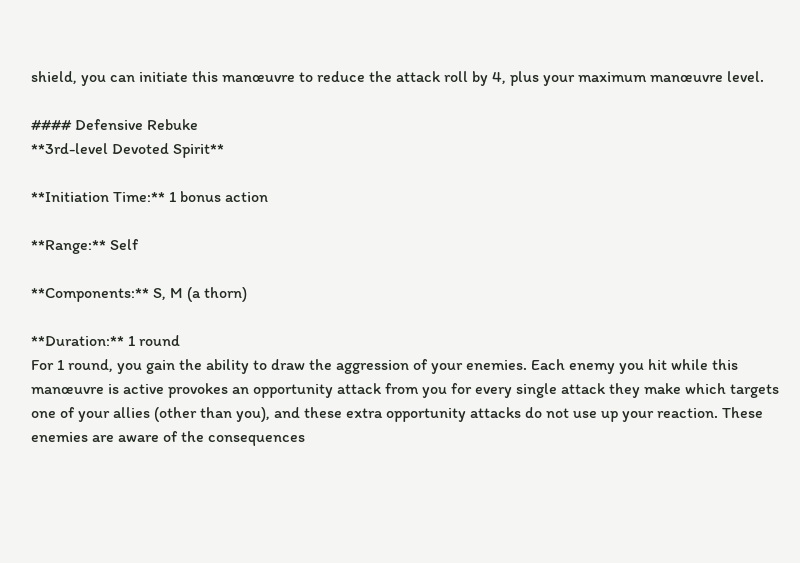shield, you can initiate this manœuvre to reduce the attack roll by 4, plus your maximum manœuvre level.

#### Defensive Rebuke
**3rd-level Devoted Spirit**

**Initiation Time:** 1 bonus action

**Range:** Self

**Components:** S, M (a thorn)

**Duration:** 1 round
For 1 round, you gain the ability to draw the aggression of your enemies. Each enemy you hit while this manœuvre is active provokes an opportunity attack from you for every single attack they make which targets one of your allies (other than you), and these extra opportunity attacks do not use up your reaction. These enemies are aware of the consequences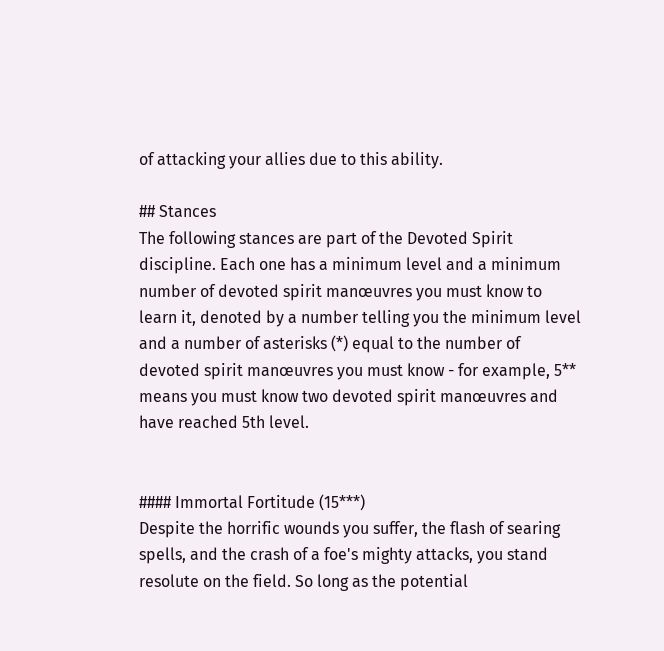of attacking your allies due to this ability.

## Stances
The following stances are part of the Devoted Spirit discipline. Each one has a minimum level and a minimum number of devoted spirit manœuvres you must know to learn it, denoted by a number telling you the minimum level and a number of asterisks (*) equal to the number of devoted spirit manœuvres you must know - for example, 5** means you must know two devoted spirit manœuvres and have reached 5th level.


#### Immortal Fortitude (15***)
Despite the horrific wounds you suffer, the flash of searing spells, and the crash of a foe's mighty attacks, you stand resolute on the field. So long as the potential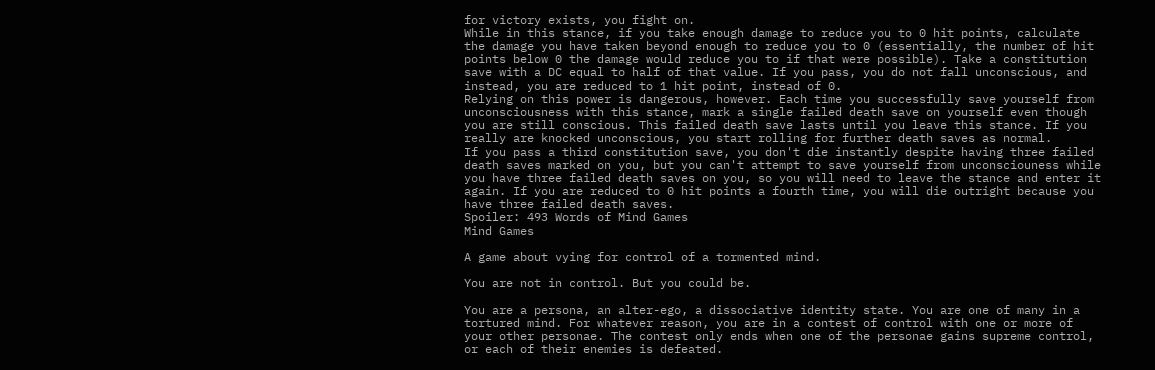for victory exists, you fight on.
While in this stance, if you take enough damage to reduce you to 0 hit points, calculate the damage you have taken beyond enough to reduce you to 0 (essentially, the number of hit points below 0 the damage would reduce you to if that were possible). Take a constitution save with a DC equal to half of that value. If you pass, you do not fall unconscious, and instead, you are reduced to 1 hit point, instead of 0.
Relying on this power is dangerous, however. Each time you successfully save yourself from unconsciousness with this stance, mark a single failed death save on yourself even though you are still conscious. This failed death save lasts until you leave this stance. If you really are knocked unconscious, you start rolling for further death saves as normal.
If you pass a third constitution save, you don't die instantly despite having three failed death saves marked on you, but you can't attempt to save yourself from unconsciouness while you have three failed death saves on you, so you will need to leave the stance and enter it again. If you are reduced to 0 hit points a fourth time, you will die outright because you have three failed death saves.
Spoiler: 493 Words of Mind Games
Mind Games

A game about vying for control of a tormented mind.

You are not in control. But you could be.

You are a persona, an alter-ego, a dissociative identity state. You are one of many in a tortured mind. For whatever reason, you are in a contest of control with one or more of your other personae. The contest only ends when one of the personae gains supreme control, or each of their enemies is defeated.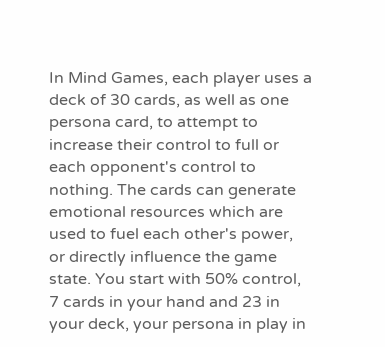In Mind Games, each player uses a deck of 30 cards, as well as one persona card, to attempt to increase their control to full or each opponent's control to nothing. The cards can generate emotional resources which are used to fuel each other's power, or directly influence the game state. You start with 50% control, 7 cards in your hand and 23 in your deck, your persona in play in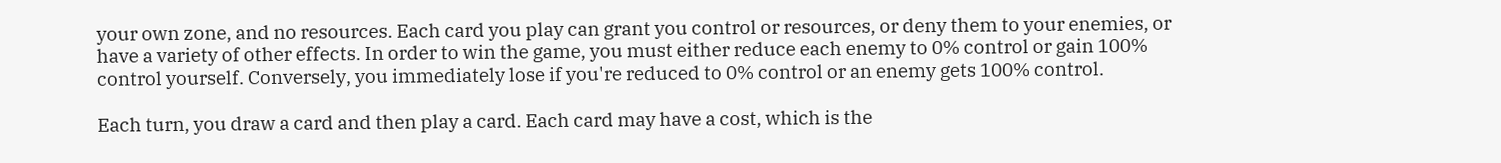your own zone, and no resources. Each card you play can grant you control or resources, or deny them to your enemies, or have a variety of other effects. In order to win the game, you must either reduce each enemy to 0% control or gain 100% control yourself. Conversely, you immediately lose if you're reduced to 0% control or an enemy gets 100% control.

Each turn, you draw a card and then play a card. Each card may have a cost, which is the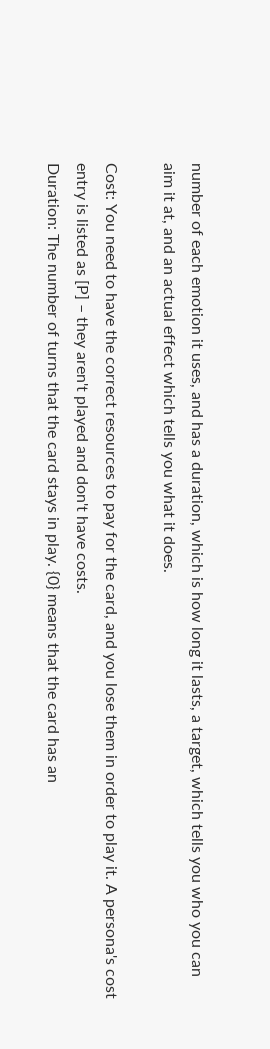number of each emotion it uses, and has a duration, which is how long it lasts, a target, which tells you who you can aim it at, and an actual effect which tells you what it does.

Cost: You need to have the correct resources to pay for the card, and you lose them in order to play it. A persona's cost entry is listed as [P] – they aren't played and don't have costs.
Duration: The number of turns that the card stays in play. {0} means that the card has an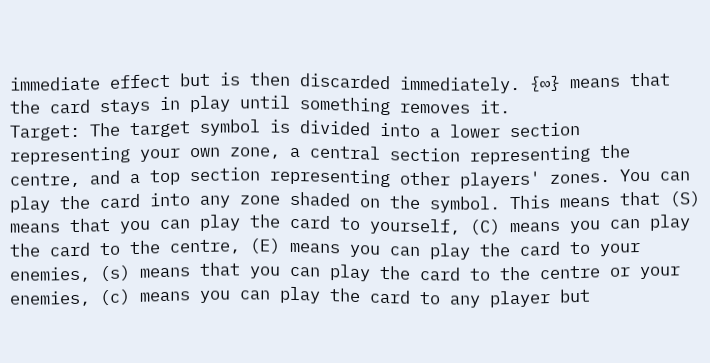immediate effect but is then discarded immediately. {∞} means that the card stays in play until something removes it.
Target: The target symbol is divided into a lower section representing your own zone, a central section representing the centre, and a top section representing other players' zones. You can play the card into any zone shaded on the symbol. This means that (S) means that you can play the card to yourself, (C) means you can play the card to the centre, (E) means you can play the card to your enemies, (s) means that you can play the card to the centre or your enemies, (c) means you can play the card to any player but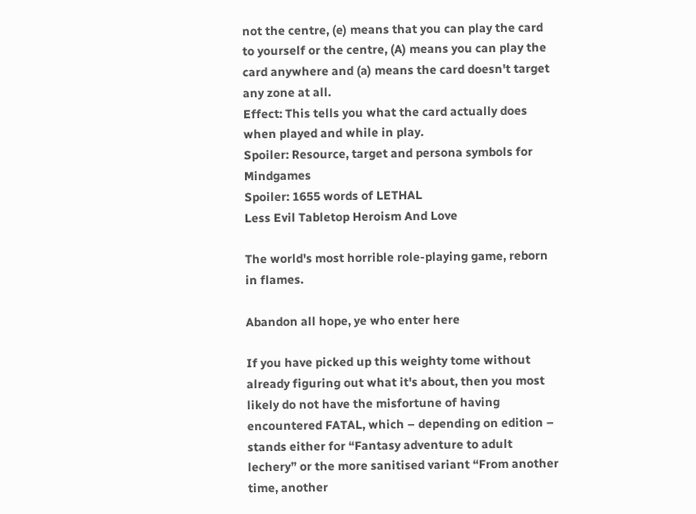not the centre, (e) means that you can play the card to yourself or the centre, (A) means you can play the card anywhere and (a) means the card doesn't target any zone at all.
Effect: This tells you what the card actually does when played and while in play.
Spoiler: Resource, target and persona symbols for Mindgames
Spoiler: 1655 words of LETHAL
Less Evil Tabletop Heroism And Love

The world's most horrible role-playing game, reborn in flames.

Abandon all hope, ye who enter here

If you have picked up this weighty tome without already figuring out what it's about, then you most likely do not have the misfortune of having encountered FATAL, which – depending on edition – stands either for “Fantasy adventure to adult lechery” or the more sanitised variant “From another time, another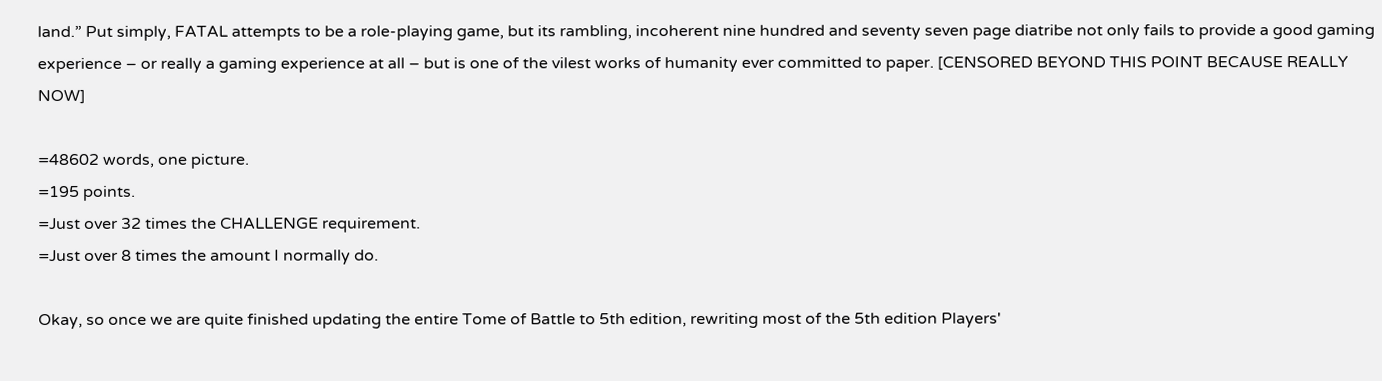land.” Put simply, FATAL attempts to be a role-playing game, but its rambling, incoherent nine hundred and seventy seven page diatribe not only fails to provide a good gaming experience – or really a gaming experience at all – but is one of the vilest works of humanity ever committed to paper. [CENSORED BEYOND THIS POINT BECAUSE REALLY NOW]

=48602 words, one picture.
=195 points.
=Just over 32 times the CHALLENGE requirement.
=Just over 8 times the amount I normally do.

Okay, so once we are quite finished updating the entire Tome of Battle to 5th edition, rewriting most of the 5th edition Players'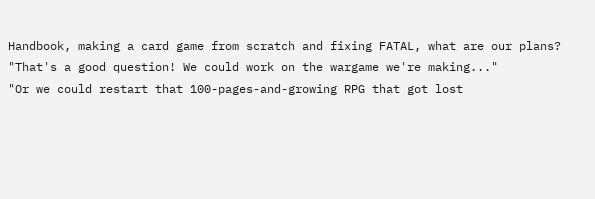Handbook, making a card game from scratch and fixing FATAL, what are our plans?
"That's a good question! We could work on the wargame we're making..."
"Or we could restart that 100-pages-and-growing RPG that got lost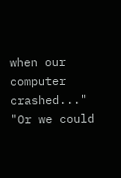when our computer crashed..."
"Or we could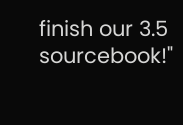finish our 3.5 sourcebook!"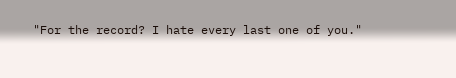"For the record? I hate every last one of you."